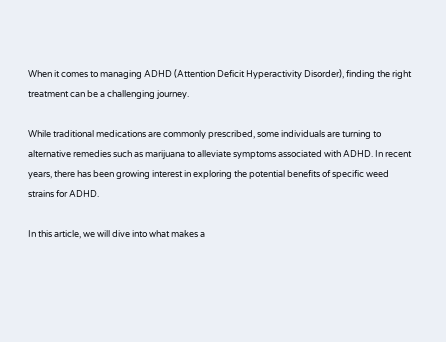When it comes to managing ADHD (Attention Deficit Hyperactivity Disorder), finding the right treatment can be a challenging journey.

While traditional medications are commonly prescribed, some individuals are turning to alternative remedies such as marijuana to alleviate symptoms associated with ADHD. In recent years, there has been growing interest in exploring the potential benefits of specific weed strains for ADHD.

In this article, we will dive into what makes a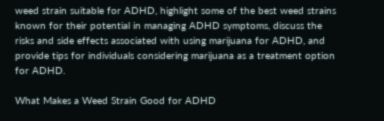weed strain suitable for ADHD, highlight some of the best weed strains known for their potential in managing ADHD symptoms, discuss the risks and side effects associated with using marijuana for ADHD, and provide tips for individuals considering marijuana as a treatment option for ADHD.

What Makes a Weed Strain Good for ADHD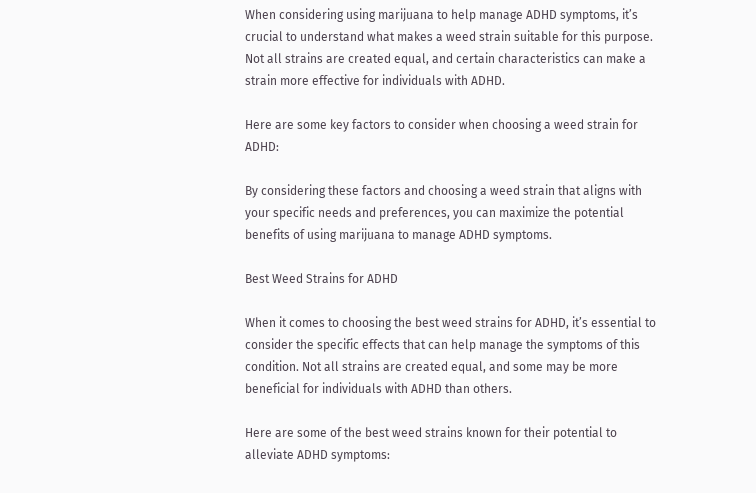When considering using marijuana to help manage ADHD symptoms, it’s crucial to understand what makes a weed strain suitable for this purpose. Not all strains are created equal, and certain characteristics can make a strain more effective for individuals with ADHD.

Here are some key factors to consider when choosing a weed strain for ADHD:

By considering these factors and choosing a weed strain that aligns with your specific needs and preferences, you can maximize the potential benefits of using marijuana to manage ADHD symptoms.

Best Weed Strains for ADHD

When it comes to choosing the best weed strains for ADHD, it’s essential to consider the specific effects that can help manage the symptoms of this condition. Not all strains are created equal, and some may be more beneficial for individuals with ADHD than others.

Here are some of the best weed strains known for their potential to alleviate ADHD symptoms: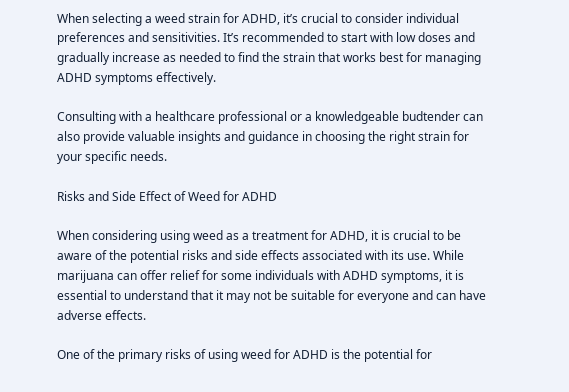When selecting a weed strain for ADHD, it’s crucial to consider individual preferences and sensitivities. It’s recommended to start with low doses and gradually increase as needed to find the strain that works best for managing ADHD symptoms effectively.

Consulting with a healthcare professional or a knowledgeable budtender can also provide valuable insights and guidance in choosing the right strain for your specific needs.

Risks and Side Effect of Weed for ADHD

When considering using weed as a treatment for ADHD, it is crucial to be aware of the potential risks and side effects associated with its use. While marijuana can offer relief for some individuals with ADHD symptoms, it is essential to understand that it may not be suitable for everyone and can have adverse effects.

One of the primary risks of using weed for ADHD is the potential for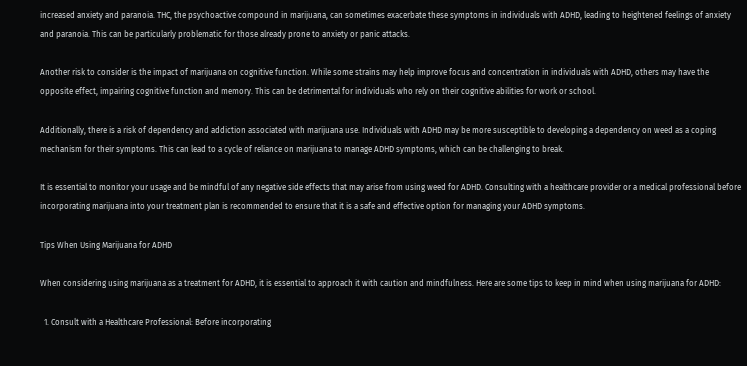increased anxiety and paranoia. THC, the psychoactive compound in marijuana, can sometimes exacerbate these symptoms in individuals with ADHD, leading to heightened feelings of anxiety and paranoia. This can be particularly problematic for those already prone to anxiety or panic attacks.

Another risk to consider is the impact of marijuana on cognitive function. While some strains may help improve focus and concentration in individuals with ADHD, others may have the opposite effect, impairing cognitive function and memory. This can be detrimental for individuals who rely on their cognitive abilities for work or school.

Additionally, there is a risk of dependency and addiction associated with marijuana use. Individuals with ADHD may be more susceptible to developing a dependency on weed as a coping mechanism for their symptoms. This can lead to a cycle of reliance on marijuana to manage ADHD symptoms, which can be challenging to break.

It is essential to monitor your usage and be mindful of any negative side effects that may arise from using weed for ADHD. Consulting with a healthcare provider or a medical professional before incorporating marijuana into your treatment plan is recommended to ensure that it is a safe and effective option for managing your ADHD symptoms.

Tips When Using Marijuana for ADHD

When considering using marijuana as a treatment for ADHD, it is essential to approach it with caution and mindfulness. Here are some tips to keep in mind when using marijuana for ADHD:

  1. Consult with a Healthcare Professional: Before incorporating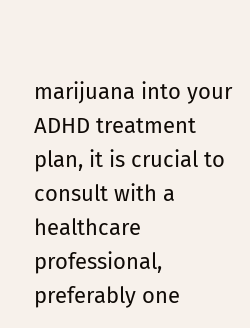marijuana into your ADHD treatment plan, it is crucial to consult with a healthcare professional, preferably one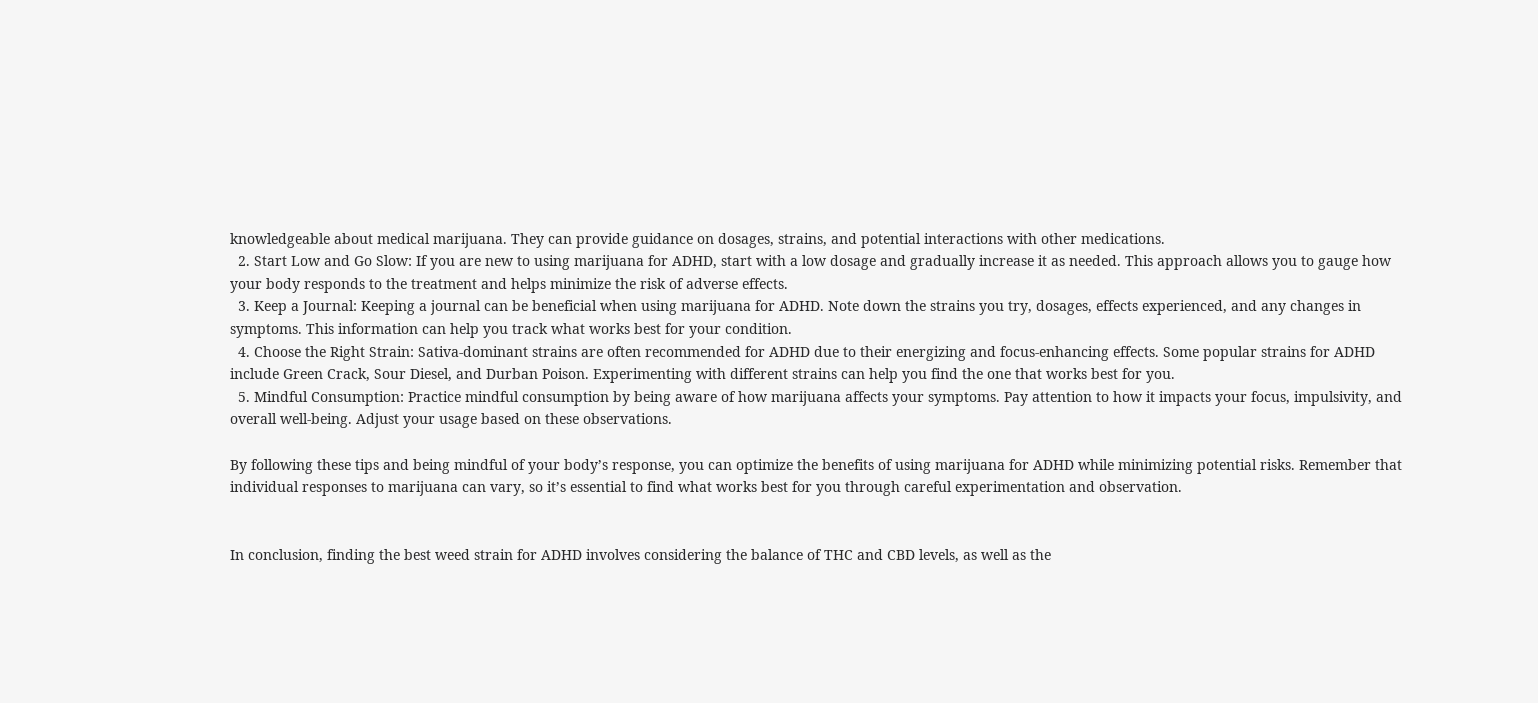knowledgeable about medical marijuana. They can provide guidance on dosages, strains, and potential interactions with other medications.
  2. Start Low and Go Slow: If you are new to using marijuana for ADHD, start with a low dosage and gradually increase it as needed. This approach allows you to gauge how your body responds to the treatment and helps minimize the risk of adverse effects.
  3. Keep a Journal: Keeping a journal can be beneficial when using marijuana for ADHD. Note down the strains you try, dosages, effects experienced, and any changes in symptoms. This information can help you track what works best for your condition.
  4. Choose the Right Strain: Sativa-dominant strains are often recommended for ADHD due to their energizing and focus-enhancing effects. Some popular strains for ADHD include Green Crack, Sour Diesel, and Durban Poison. Experimenting with different strains can help you find the one that works best for you.
  5. Mindful Consumption: Practice mindful consumption by being aware of how marijuana affects your symptoms. Pay attention to how it impacts your focus, impulsivity, and overall well-being. Adjust your usage based on these observations.

By following these tips and being mindful of your body’s response, you can optimize the benefits of using marijuana for ADHD while minimizing potential risks. Remember that individual responses to marijuana can vary, so it’s essential to find what works best for you through careful experimentation and observation.


In conclusion, finding the best weed strain for ADHD involves considering the balance of THC and CBD levels, as well as the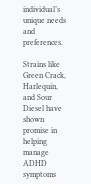individual’s unique needs and preferences.

Strains like Green Crack, Harlequin, and Sour Diesel have shown promise in helping manage ADHD symptoms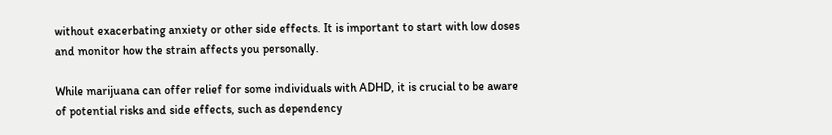without exacerbating anxiety or other side effects. It is important to start with low doses and monitor how the strain affects you personally.

While marijuana can offer relief for some individuals with ADHD, it is crucial to be aware of potential risks and side effects, such as dependency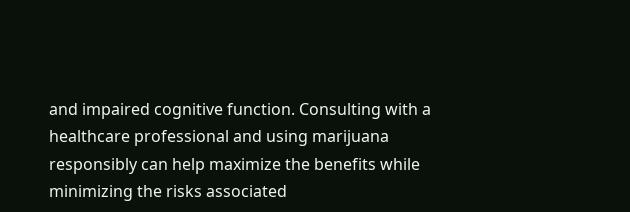and impaired cognitive function. Consulting with a healthcare professional and using marijuana responsibly can help maximize the benefits while minimizing the risks associated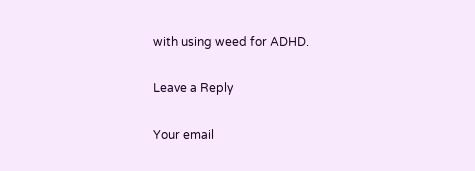with using weed for ADHD.

Leave a Reply

Your email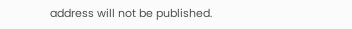address will not be published.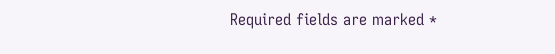Required fields are marked *